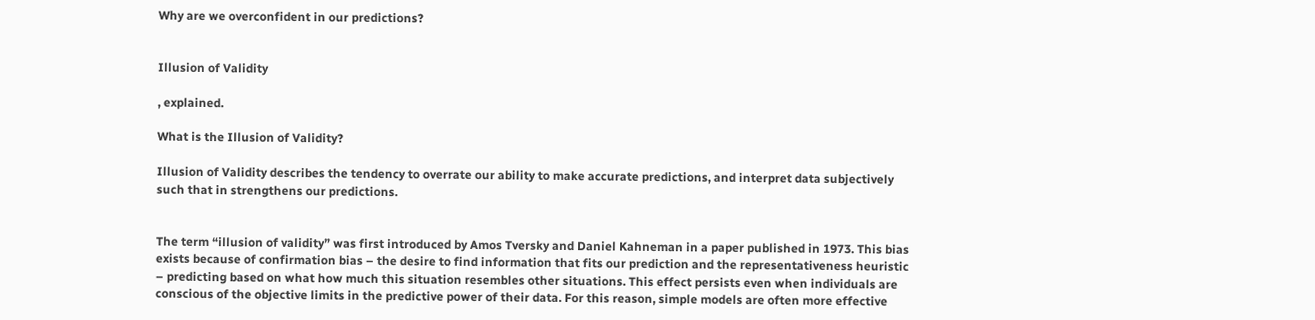Why are we overconfident in our predictions?


Illusion of Validity

, explained.

What is the Illusion of Validity?

Illusion of Validity describes the tendency to overrate our ability to make accurate predictions, and interpret data subjectively such that in strengthens our predictions.


The term “illusion of validity” was first introduced by Amos Tversky and Daniel Kahneman in a paper published in 1973. This bias exists because of confirmation bias – the desire to find information that fits our prediction and the representativeness heuristic – predicting based on what how much this situation resembles other situations. This effect persists even when individuals are conscious of the objective limits in the predictive power of their data. For this reason, simple models are often more effective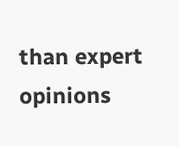than expert opinions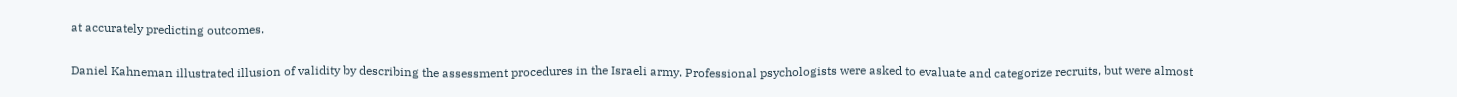at accurately predicting outcomes.


Daniel Kahneman illustrated illusion of validity by describing the assessment procedures in the Israeli army. Professional psychologists were asked to evaluate and categorize recruits, but were almost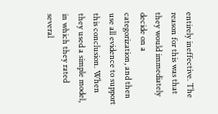entirely ineffective. The reason for this was that they would immediately decide on a categorization, and then use all evidence to support this conclusion. When they used a simple model, in which they rated several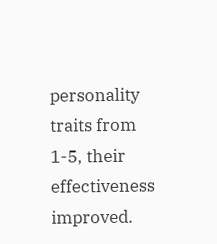personality traits from 1-5, their effectiveness improved.